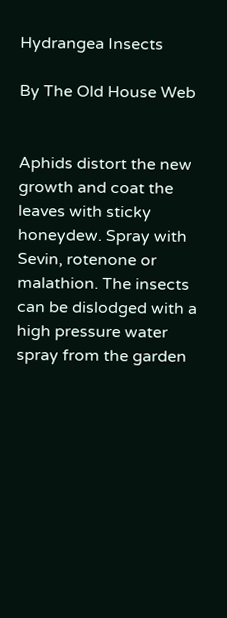Hydrangea Insects

By The Old House Web


Aphids distort the new growth and coat the leaves with sticky honeydew. Spray with Sevin, rotenone or malathion. The insects can be dislodged with a high pressure water spray from the garden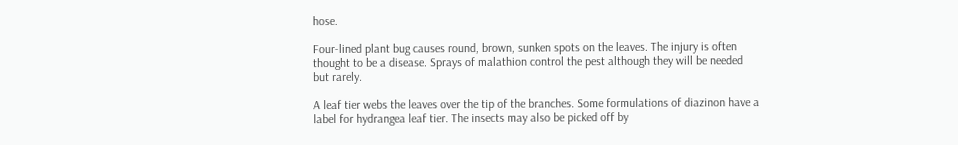hose.

Four-lined plant bug causes round, brown, sunken spots on the leaves. The injury is often thought to be a disease. Sprays of malathion control the pest although they will be needed but rarely.

A leaf tier webs the leaves over the tip of the branches. Some formulations of diazinon have a label for hydrangea leaf tier. The insects may also be picked off by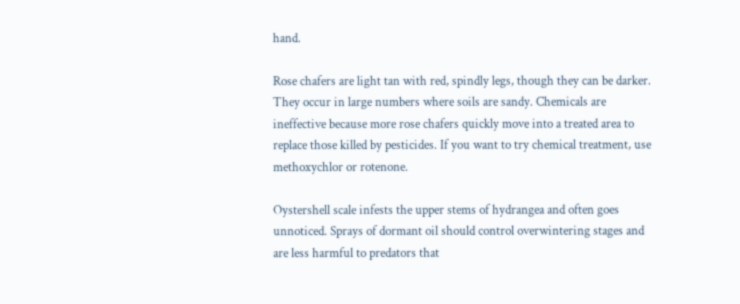hand.

Rose chafers are light tan with red, spindly legs, though they can be darker. They occur in large numbers where soils are sandy. Chemicals are ineffective because more rose chafers quickly move into a treated area to replace those killed by pesticides. If you want to try chemical treatment, use methoxychlor or rotenone.

Oystershell scale infests the upper stems of hydrangea and often goes unnoticed. Sprays of dormant oil should control overwintering stages and are less harmful to predators that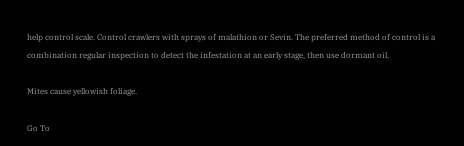help control scale. Control crawlers with sprays of malathion or Sevin. The preferred method of control is a combination regular inspection to detect the infestation at an early stage, then use dormant oil.

Mites cause yellowish foliage.

Go To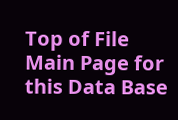Top of File               Main Page for this Data Base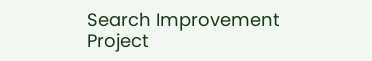Search Improvement Project